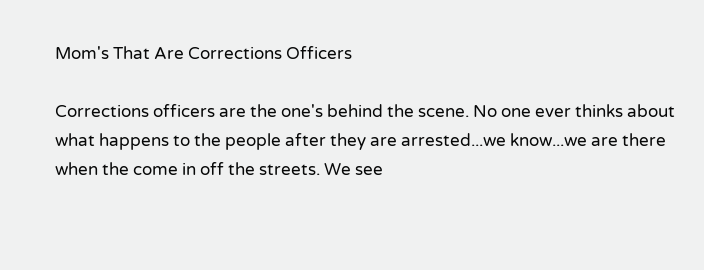Mom's That Are Corrections Officers

Corrections officers are the one's behind the scene. No one ever thinks about what happens to the people after they are arrested...we know...we are there when the come in off the streets. We see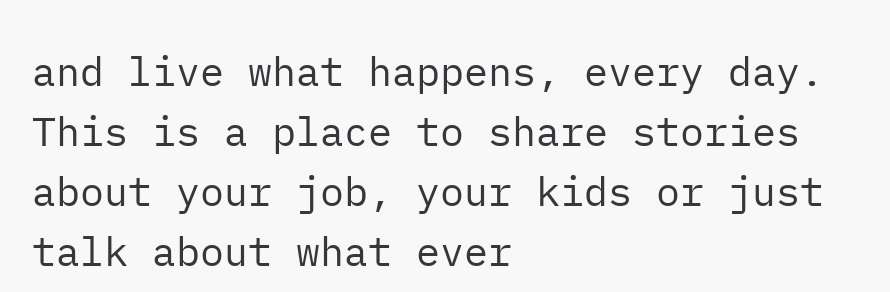and live what happens, every day. This is a place to share stories about your job, your kids or just talk about what ever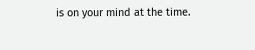is on your mind at the time.